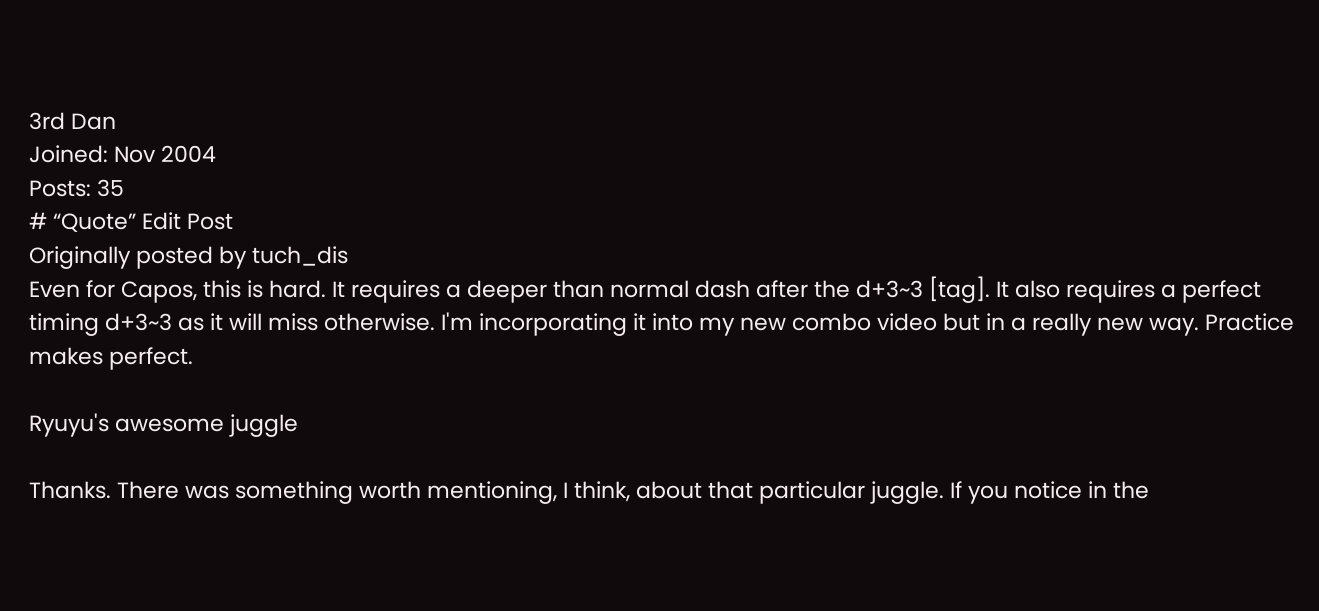3rd Dan
Joined: Nov 2004
Posts: 35
# “Quote” Edit Post
Originally posted by tuch_dis
Even for Capos, this is hard. It requires a deeper than normal dash after the d+3~3 [tag]. It also requires a perfect timing d+3~3 as it will miss otherwise. I'm incorporating it into my new combo video but in a really new way. Practice makes perfect.

Ryuyu's awesome juggle

Thanks. There was something worth mentioning, I think, about that particular juggle. If you notice in the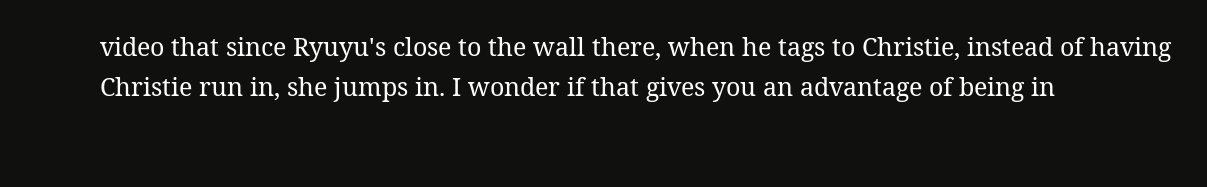video that since Ryuyu's close to the wall there, when he tags to Christie, instead of having Christie run in, she jumps in. I wonder if that gives you an advantage of being in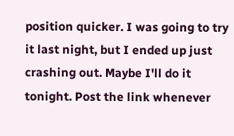position quicker. I was going to try it last night, but I ended up just crashing out. Maybe I'll do it tonight. Post the link whenever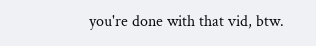you're done with that vid, btw.